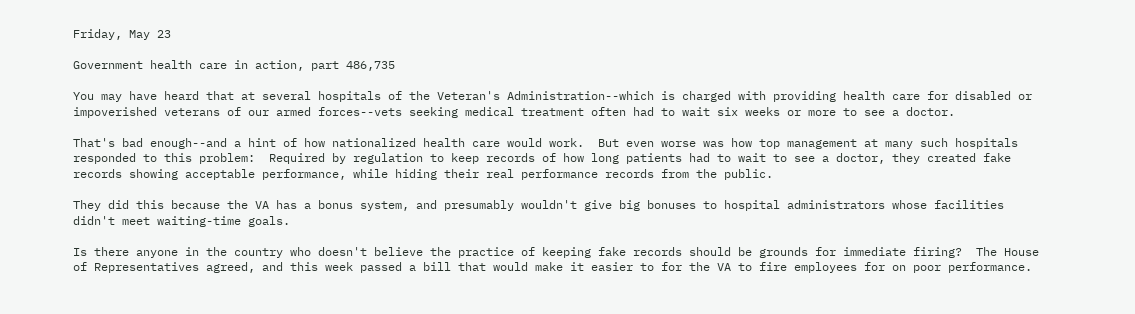Friday, May 23

Government health care in action, part 486,735

You may have heard that at several hospitals of the Veteran's Administration--which is charged with providing health care for disabled or impoverished veterans of our armed forces--vets seeking medical treatment often had to wait six weeks or more to see a doctor.

That's bad enough--and a hint of how nationalized health care would work.  But even worse was how top management at many such hospitals responded to this problem:  Required by regulation to keep records of how long patients had to wait to see a doctor, they created fake records showing acceptable performance, while hiding their real performance records from the public.

They did this because the VA has a bonus system, and presumably wouldn't give big bonuses to hospital administrators whose facilities didn't meet waiting-time goals.

Is there anyone in the country who doesn't believe the practice of keeping fake records should be grounds for immediate firing?  The House of Representatives agreed, and this week passed a bill that would make it easier to for the VA to fire employees for on poor performance.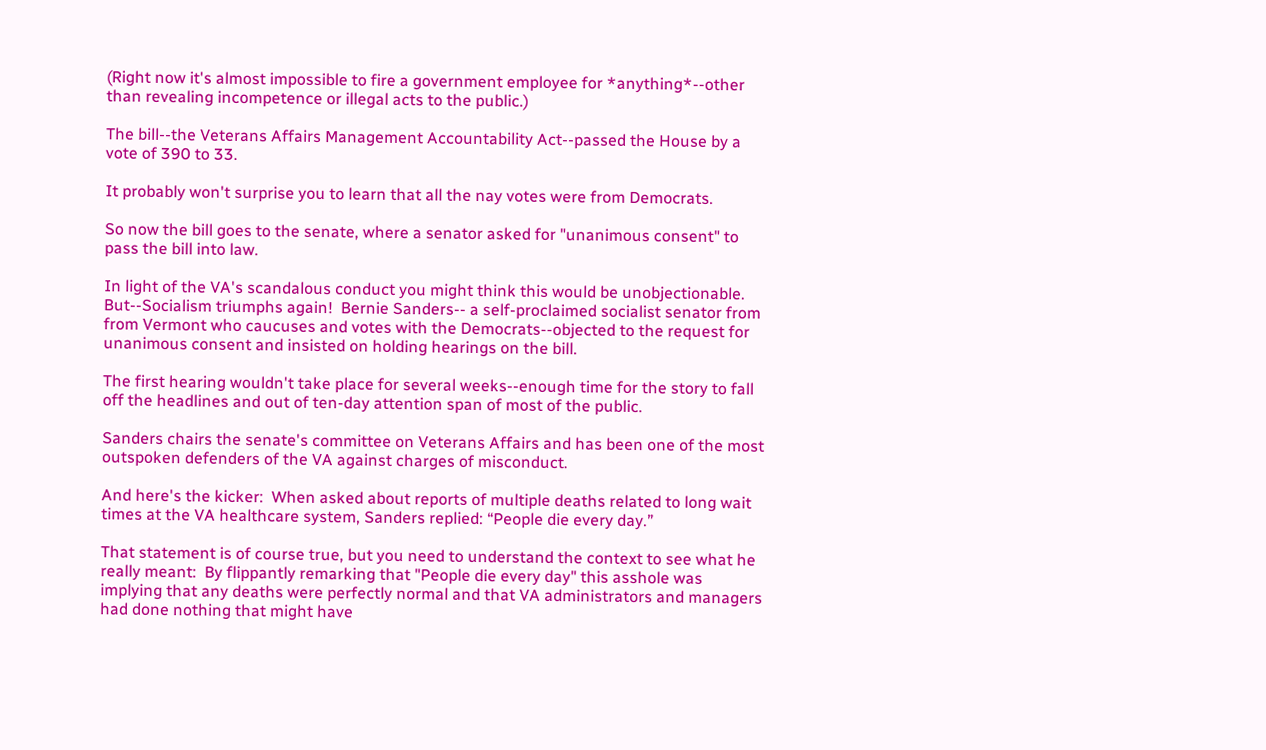(Right now it's almost impossible to fire a government employee for *anything*--other than revealing incompetence or illegal acts to the public.)

The bill--the Veterans Affairs Management Accountability Act--passed the House by a vote of 390 to 33.

It probably won't surprise you to learn that all the nay votes were from Democrats.

So now the bill goes to the senate, where a senator asked for "unanimous consent" to pass the bill into law.

In light of the VA's scandalous conduct you might think this would be unobjectionable.  But--Socialism triumphs again!  Bernie Sanders-- a self-proclaimed socialist senator from from Vermont who caucuses and votes with the Democrats--objected to the request for unanimous consent and insisted on holding hearings on the bill.

The first hearing wouldn't take place for several weeks--enough time for the story to fall off the headlines and out of ten-day attention span of most of the public.

Sanders chairs the senate's committee on Veterans Affairs and has been one of the most outspoken defenders of the VA against charges of misconduct.

And here's the kicker:  When asked about reports of multiple deaths related to long wait times at the VA healthcare system, Sanders replied: “People die every day.”

That statement is of course true, but you need to understand the context to see what he really meant:  By flippantly remarking that "People die every day" this asshole was implying that any deaths were perfectly normal and that VA administrators and managers had done nothing that might have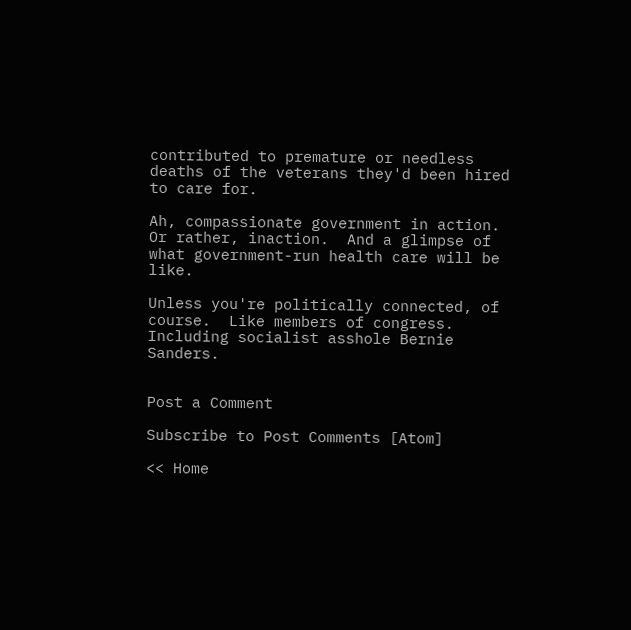contributed to premature or needless deaths of the veterans they'd been hired to care for.

Ah, compassionate government in action.  Or rather, inaction.  And a glimpse of what government-run health care will be like.

Unless you're politically connected, of course.  Like members of congress.  Including socialist asshole Bernie Sanders.


Post a Comment

Subscribe to Post Comments [Atom]

<< Home